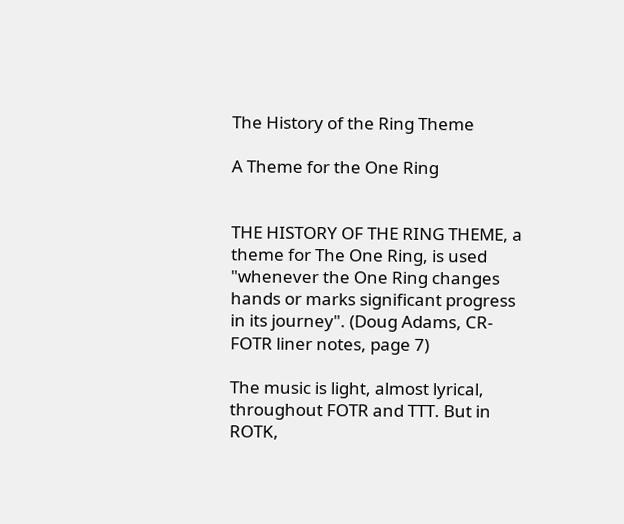The History of the Ring Theme

A Theme for the One Ring


THE HISTORY OF THE RING THEME, a theme for The One Ring, is used "whenever the One Ring changes hands or marks significant progress in its journey". (Doug Adams, CR-FOTR liner notes, page 7)

The music is light, almost lyrical, throughout FOTR and TTT. But in ROTK,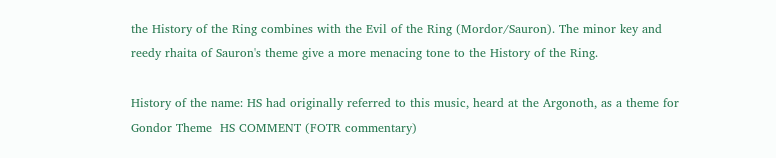the History of the Ring combines with the Evil of the Ring (Mordor/Sauron). The minor key and reedy rhaita of Sauron's theme give a more menacing tone to the History of the Ring.

History of the name: HS had originally referred to this music, heard at the Argonoth, as a theme for Gondor Theme  HS COMMENT (FOTR commentary)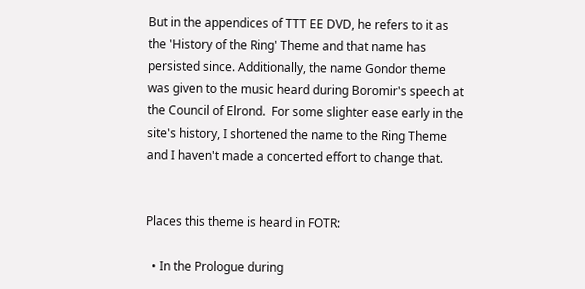But in the appendices of TTT EE DVD, he refers to it as the 'History of the Ring' Theme and that name has persisted since. Additionally, the name Gondor theme was given to the music heard during Boromir's speech at the Council of Elrond.  For some slighter ease early in the site's history, I shortened the name to the Ring Theme and I haven't made a concerted effort to change that.


Places this theme is heard in FOTR:

  • In the Prologue during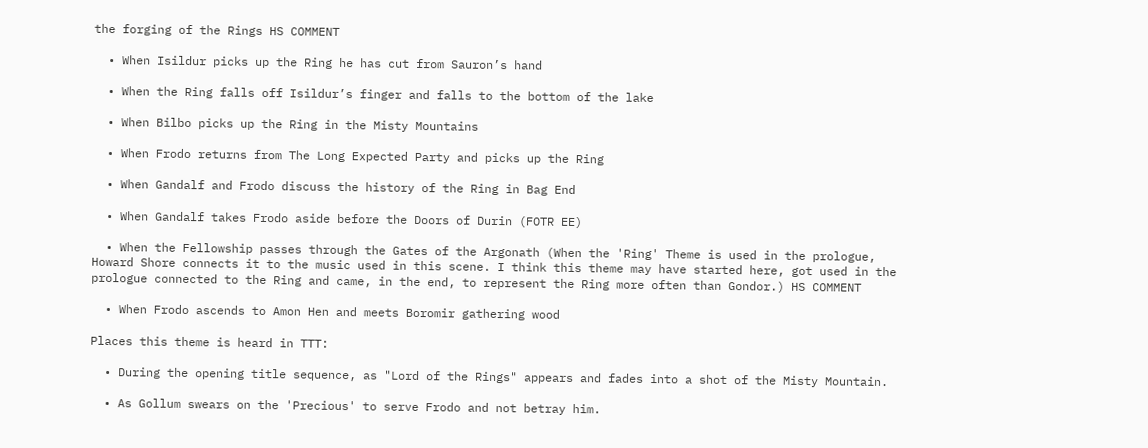the forging of the Rings HS COMMENT

  • When Isildur picks up the Ring he has cut from Sauron’s hand

  • When the Ring falls off Isildur’s finger and falls to the bottom of the lake

  • When Bilbo picks up the Ring in the Misty Mountains

  • When Frodo returns from The Long Expected Party and picks up the Ring

  • When Gandalf and Frodo discuss the history of the Ring in Bag End

  • When Gandalf takes Frodo aside before the Doors of Durin (FOTR EE)

  • When the Fellowship passes through the Gates of the Argonath (When the 'Ring' Theme is used in the prologue, Howard Shore connects it to the music used in this scene. I think this theme may have started here, got used in the prologue connected to the Ring and came, in the end, to represent the Ring more often than Gondor.) HS COMMENT

  • When Frodo ascends to Amon Hen and meets Boromir gathering wood

Places this theme is heard in TTT:

  • During the opening title sequence, as "Lord of the Rings" appears and fades into a shot of the Misty Mountain.

  • As Gollum swears on the 'Precious' to serve Frodo and not betray him.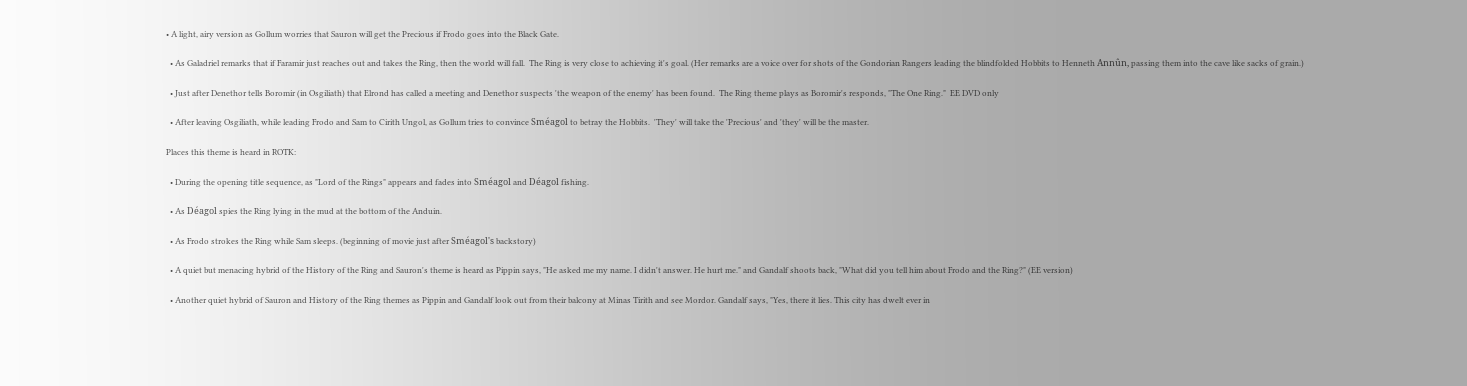• A light, airy version as Gollum worries that Sauron will get the Precious if Frodo goes into the Black Gate.

  • As Galadriel remarks that if Faramir just reaches out and takes the Ring, then the world will fall.  The Ring is very close to achieving it's goal. (Her remarks are a voice over for shots of the Gondorian Rangers leading the blindfolded Hobbits to Henneth Annûn, passing them into the cave like sacks of grain.)

  • Just after Denethor tells Boromir (in Osgiliath) that Elrond has called a meeting and Denethor suspects 'the weapon of the enemy' has been found.  The Ring theme plays as Boromir's responds, "The One Ring."  EE DVD only

  • After leaving Osgiliath, while leading Frodo and Sam to Cirith Ungol, as Gollum tries to convince Sméagol to betray the Hobbits.  'They' will take the 'Precious' and 'they' will be the master.

Places this theme is heard in ROTK:

  • During the opening title sequence, as "Lord of the Rings" appears and fades into Sméagol and Déagol fishing.

  • As Déagol spies the Ring lying in the mud at the bottom of the Anduin.

  • As Frodo strokes the Ring while Sam sleeps. (beginning of movie just after Sméagol's backstory)

  • A quiet but menacing hybrid of the History of the Ring and Sauron's theme is heard as Pippin says, "He asked me my name. I didn't answer. He hurt me." and Gandalf shoots back, "What did you tell him about Frodo and the Ring?" (EE version)

  • Another quiet hybrid of Sauron and History of the Ring themes as Pippin and Gandalf look out from their balcony at Minas Tirith and see Mordor. Gandalf says, "Yes, there it lies. This city has dwelt ever in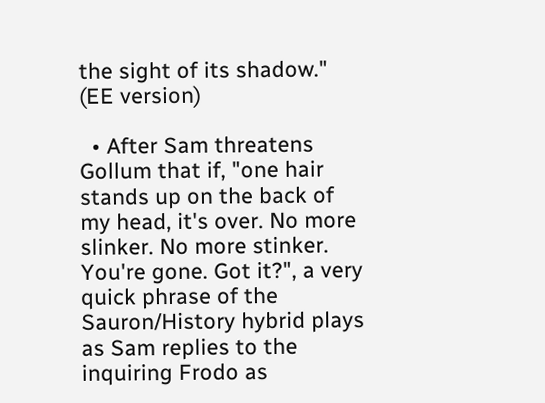the sight of its shadow." (EE version)

  • After Sam threatens Gollum that if, "one hair stands up on the back of my head, it's over. No more slinker. No more stinker. You're gone. Got it?", a very quick phrase of the Sauron/History hybrid plays as Sam replies to the inquiring Frodo as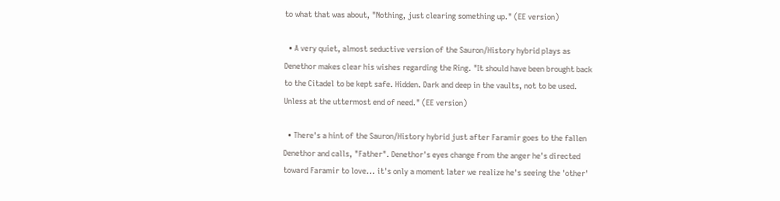to what that was about, "Nothing, just clearing something up." (EE version)

  • A very quiet, almost seductive version of the Sauron/History hybrid plays as Denethor makes clear his wishes regarding the Ring. "It should have been brought back to the Citadel to be kept safe. Hidden. Dark and deep in the vaults, not to be used. Unless at the uttermost end of need." (EE version)

  • There's a hint of the Sauron/History hybrid just after Faramir goes to the fallen Denethor and calls, "Father". Denethor's eyes change from the anger he's directed toward Faramir to love... it's only a moment later we realize he's seeing the 'other'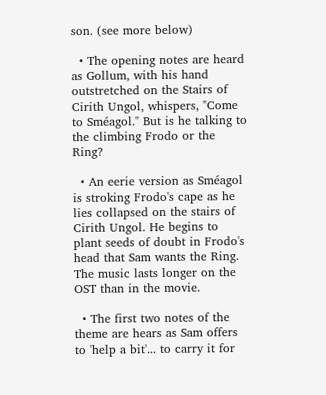son. (see more below)

  • The opening notes are heard as Gollum, with his hand outstretched on the Stairs of Cirith Ungol, whispers, "Come to Sméagol." But is he talking to the climbing Frodo or the Ring?

  • An eerie version as Sméagol is stroking Frodo's cape as he lies collapsed on the stairs of Cirith Ungol. He begins to plant seeds of doubt in Frodo's head that Sam wants the Ring. The music lasts longer on the OST than in the movie.

  • The first two notes of the theme are hears as Sam offers to 'help a bit'... to carry it for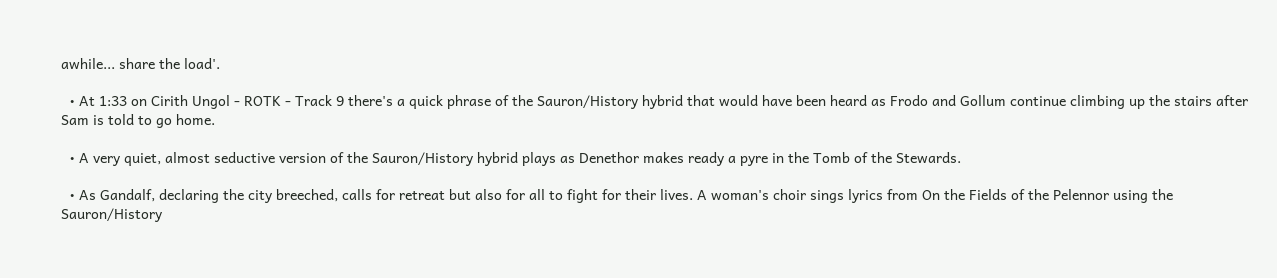awhile... share the load'.

  • At 1:33 on Cirith Ungol - ROTK - Track 9 there's a quick phrase of the Sauron/History hybrid that would have been heard as Frodo and Gollum continue climbing up the stairs after Sam is told to go home.

  • A very quiet, almost seductive version of the Sauron/History hybrid plays as Denethor makes ready a pyre in the Tomb of the Stewards.

  • As Gandalf, declaring the city breeched, calls for retreat but also for all to fight for their lives. A woman's choir sings lyrics from On the Fields of the Pelennor using the Sauron/History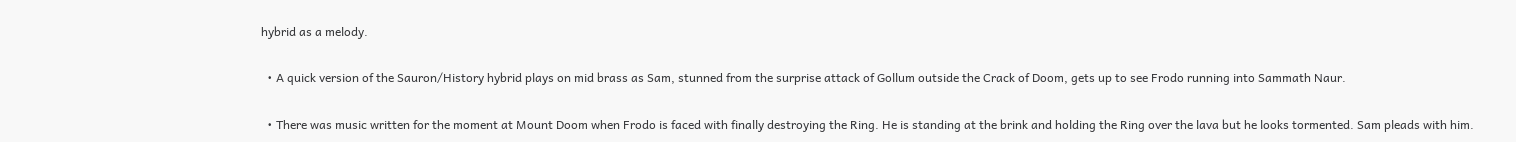hybrid as a melody.

  • A quick version of the Sauron/History hybrid plays on mid brass as Sam, stunned from the surprise attack of Gollum outside the Crack of Doom, gets up to see Frodo running into Sammath Naur.

  • There was music written for the moment at Mount Doom when Frodo is faced with finally destroying the Ring. He is standing at the brink and holding the Ring over the lava but he looks tormented. Sam pleads with him.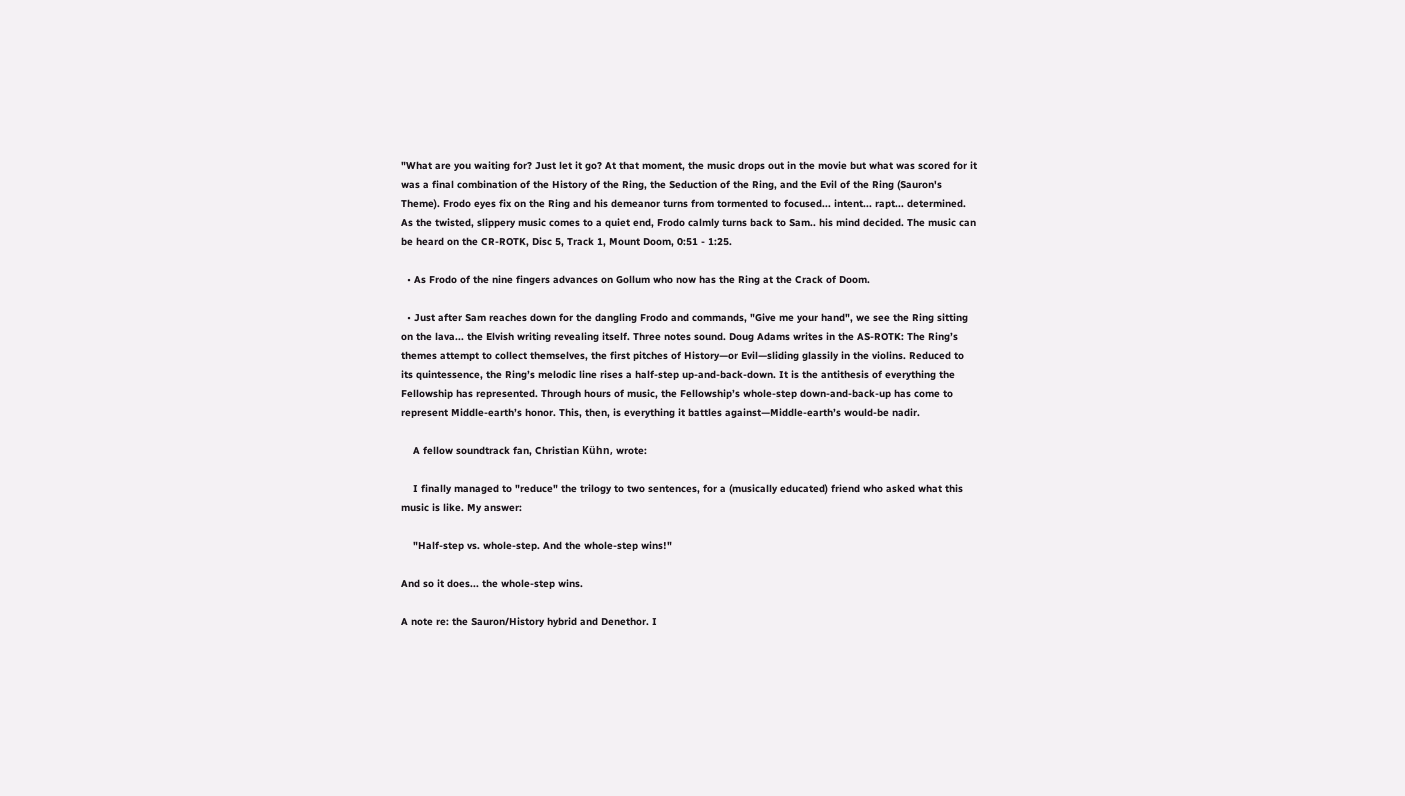"What are you waiting for? Just let it go? At that moment, the music drops out in the movie but what was scored for it was a final combination of the History of the Ring, the Seduction of the Ring, and the Evil of the Ring (Sauron's Theme). Frodo eyes fix on the Ring and his demeanor turns from tormented to focused... intent... rapt... determined.  As the twisted, slippery music comes to a quiet end, Frodo calmly turns back to Sam.. his mind decided. The music can be heard on the CR-ROTK, Disc 5, Track 1, Mount Doom, 0:51 - 1:25.

  • As Frodo of the nine fingers advances on Gollum who now has the Ring at the Crack of Doom.

  • Just after Sam reaches down for the dangling Frodo and commands, "Give me your hand", we see the Ring sitting on the lava... the Elvish writing revealing itself. Three notes sound. Doug Adams writes in the AS-ROTK: The Ring’s themes attempt to collect themselves, the first pitches of History—or Evil—sliding glassily in the violins. Reduced to its quintessence, the Ring’s melodic line rises a half-step up-and-back-down. It is the antithesis of everything the Fellowship has represented. Through hours of music, the Fellowship’s whole-step down-and-back-up has come to represent Middle-earth’s honor. This, then, is everything it battles against—Middle-earth’s would-be nadir.

    A fellow soundtrack fan, Christian Kühn, wrote:

    I finally managed to "reduce" the trilogy to two sentences, for a (musically educated) friend who asked what this music is like. My answer:

    "Half-step vs. whole-step. And the whole-step wins!"

And so it does... the whole-step wins.

A note re: the Sauron/History hybrid and Denethor. I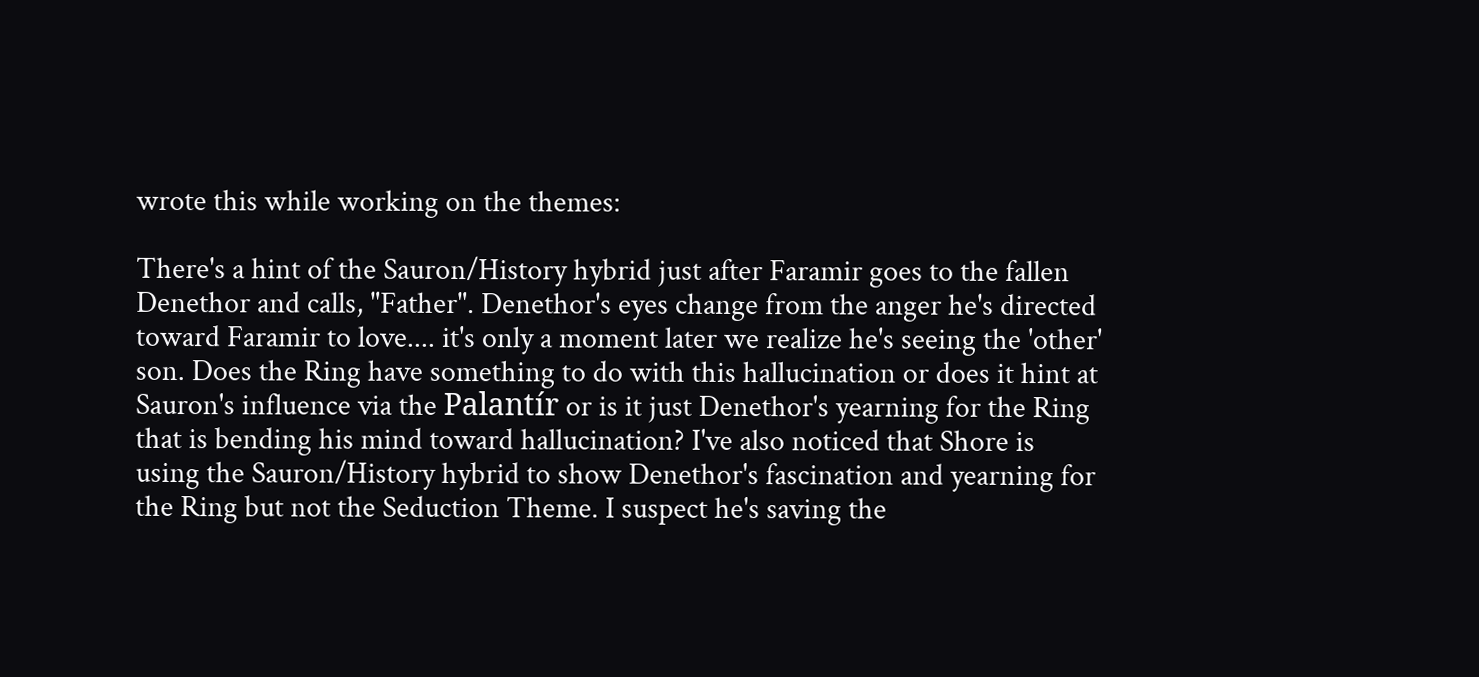wrote this while working on the themes:

There's a hint of the Sauron/History hybrid just after Faramir goes to the fallen Denethor and calls, "Father". Denethor's eyes change from the anger he's directed toward Faramir to love.... it's only a moment later we realize he's seeing the 'other' son. Does the Ring have something to do with this hallucination or does it hint at Sauron's influence via the Palantír or is it just Denethor's yearning for the Ring that is bending his mind toward hallucination? I've also noticed that Shore is using the Sauron/History hybrid to show Denethor's fascination and yearning for the Ring but not the Seduction Theme. I suspect he's saving the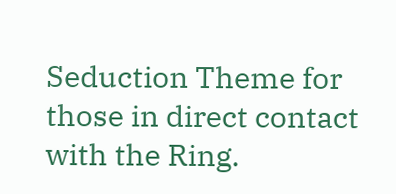Seduction Theme for those in direct contact with the Ring.